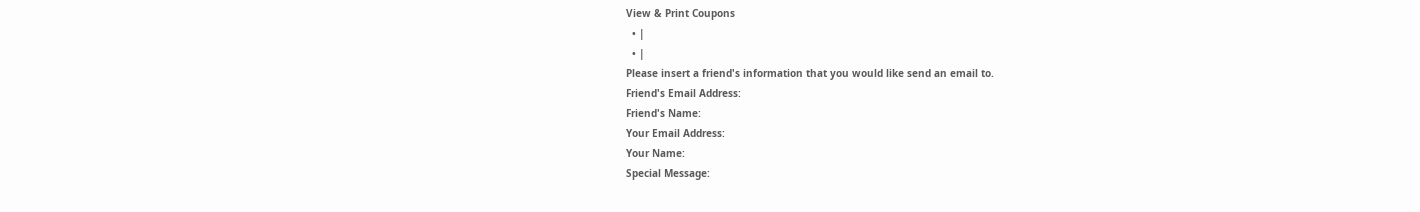View & Print Coupons
  • |
  • |
Please insert a friend's information that you would like send an email to.
Friend's Email Address:
Friend's Name:
Your Email Address:
Your Name:
Special Message: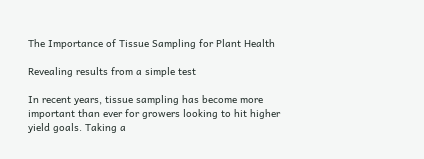The Importance of Tissue Sampling for Plant Health

Revealing results from a simple test

In recent years, tissue sampling has become more important than ever for growers looking to hit higher yield goals. Taking a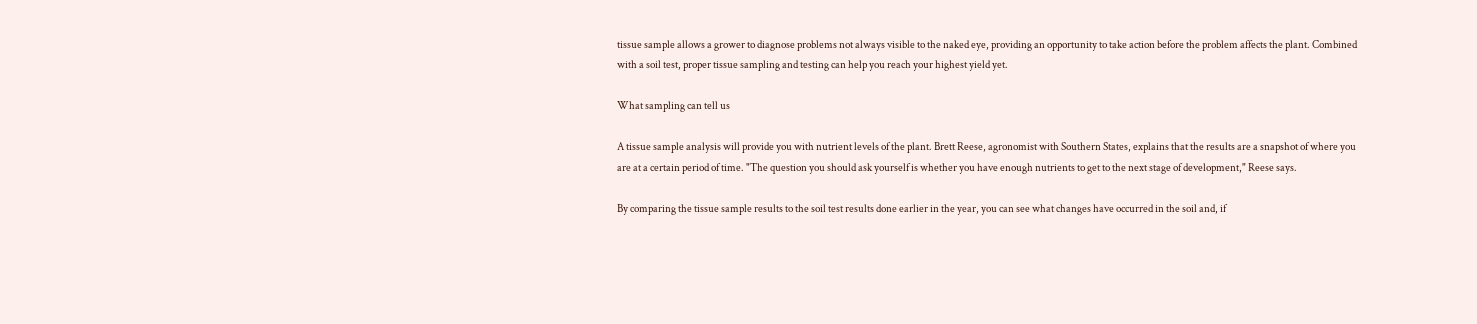tissue sample allows a grower to diagnose problems not always visible to the naked eye, providing an opportunity to take action before the problem affects the plant. Combined with a soil test, proper tissue sampling and testing can help you reach your highest yield yet.

What sampling can tell us

A tissue sample analysis will provide you with nutrient levels of the plant. Brett Reese, agronomist with Southern States, explains that the results are a snapshot of where you are at a certain period of time. "The question you should ask yourself is whether you have enough nutrients to get to the next stage of development," Reese says.

By comparing the tissue sample results to the soil test results done earlier in the year, you can see what changes have occurred in the soil and, if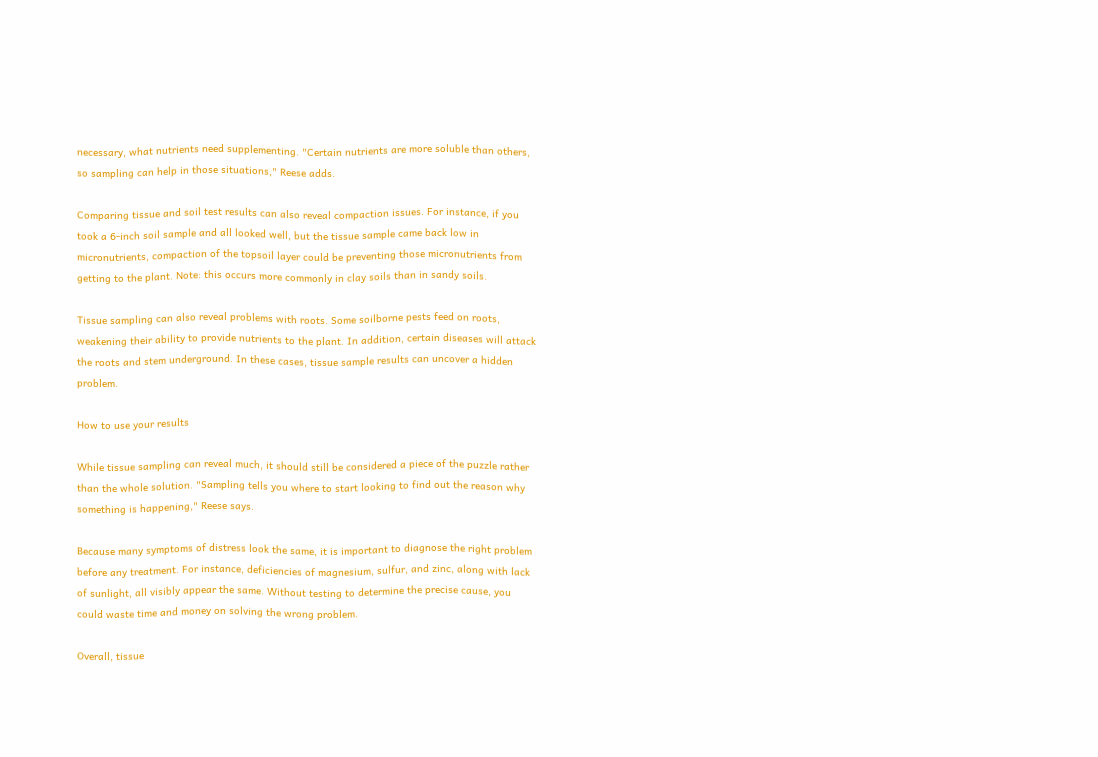necessary, what nutrients need supplementing. "Certain nutrients are more soluble than others, so sampling can help in those situations," Reese adds.

Comparing tissue and soil test results can also reveal compaction issues. For instance, if you took a 6-inch soil sample and all looked well, but the tissue sample came back low in micronutrients, compaction of the topsoil layer could be preventing those micronutrients from getting to the plant. Note: this occurs more commonly in clay soils than in sandy soils.

Tissue sampling can also reveal problems with roots. Some soilborne pests feed on roots, weakening their ability to provide nutrients to the plant. In addition, certain diseases will attack the roots and stem underground. In these cases, tissue sample results can uncover a hidden problem.

How to use your results

While tissue sampling can reveal much, it should still be considered a piece of the puzzle rather than the whole solution. "Sampling tells you where to start looking to find out the reason why something is happening," Reese says.

Because many symptoms of distress look the same, it is important to diagnose the right problem before any treatment. For instance, deficiencies of magnesium, sulfur, and zinc, along with lack of sunlight, all visibly appear the same. Without testing to determine the precise cause, you could waste time and money on solving the wrong problem.

Overall, tissue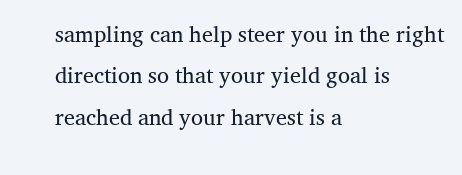sampling can help steer you in the right direction so that your yield goal is reached and your harvest is a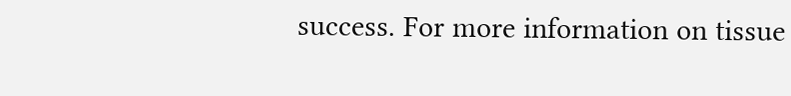success. For more information on tissue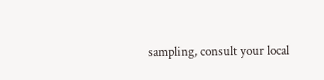sampling, consult your local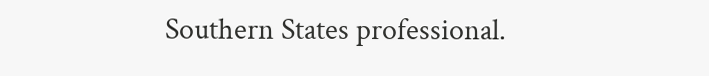Southern States professional.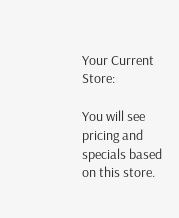Your Current Store:

You will see pricing and specials based on this store.